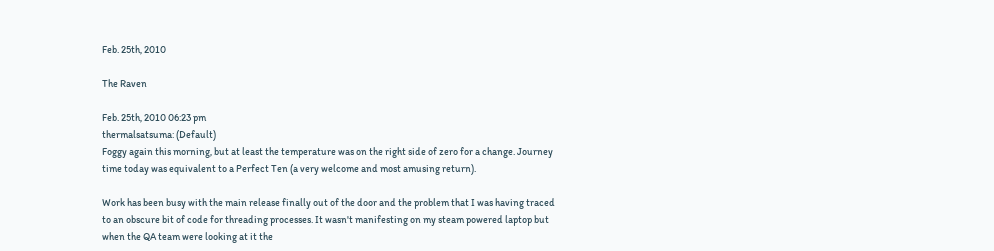Feb. 25th, 2010

The Raven

Feb. 25th, 2010 06:23 pm
thermalsatsuma: (Default)
Foggy again this morning, but at least the temperature was on the right side of zero for a change. Journey time today was equivalent to a Perfect Ten (a very welcome and most amusing return).

Work has been busy with the main release finally out of the door and the problem that I was having traced to an obscure bit of code for threading processes. It wasn't manifesting on my steam powered laptop but when the QA team were looking at it the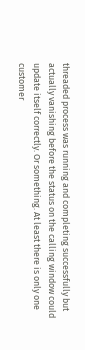threaded process was running and completing successfully but actually vanishing before the status on the calling window could update itself correctly. Or something. At least there is only one customer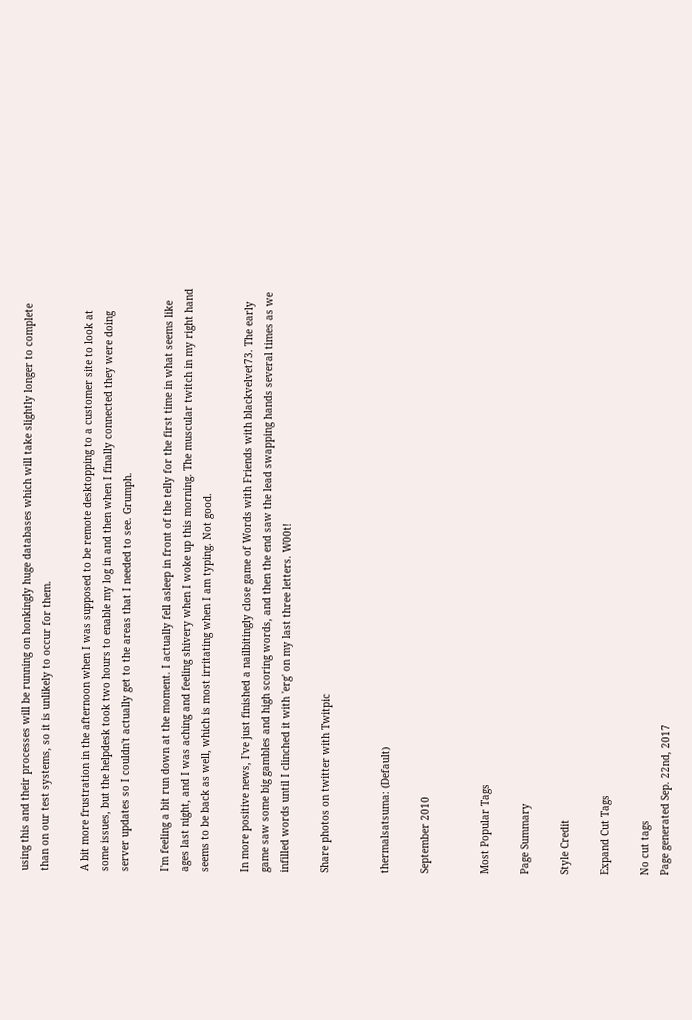using this and their processes will be running on honkingly huge databases which will take slightly longer to complete than on our test systems, so it is unlikely to occur for them.

A bit more frustration in the afternoon when I was supposed to be remote desktopping to a customer site to look at some issues, but the helpdesk took two hours to enable my log in and then when I finally connected they were doing server updates so I couldn't actually get to the areas that I needed to see. Grumph.

I'm feeling a bit run down at the moment. I actually fell asleep in front of the telly for the first time in what seems like ages last night, and I was aching and feeling shivery when I woke up this morning. The muscular twitch in my right hand seems to be back as well, which is most irritating when I am typing. Not good.

In more positive news, I've just finished a nailbitingly close game of Words with Friends with blackvelvet73. The early game saw some big gambles and high scoring words, and then the end saw the lead swapping hands several times as we infilled words until I clinched it with 'erg' on my last three letters. W00t!

Share photos on twitter with Twitpic


thermalsatsuma: (Default)

September 2010


Most Popular Tags

Page Summary

Style Credit

Expand Cut Tags

No cut tags
Page generated Sep. 22nd, 2017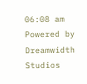06:08 am
Powered by Dreamwidth Studios